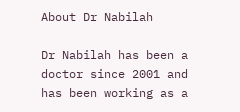About Dr Nabilah

Dr Nabilah has been a doctor since 2001 and has been working as a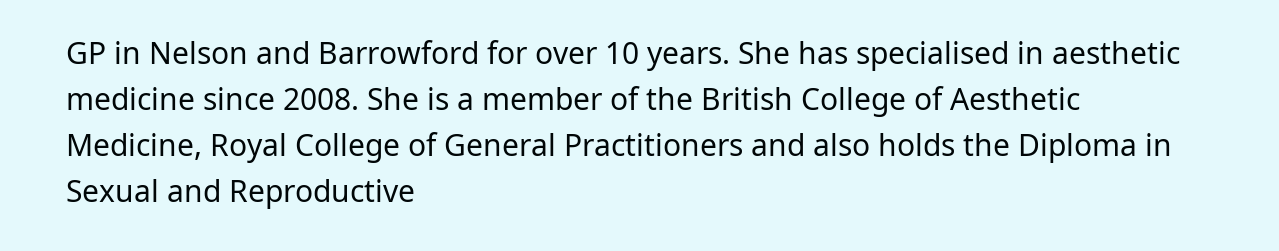GP in Nelson and Barrowford for over 10 years. She has specialised in aesthetic medicine since 2008. She is a member of the British College of Aesthetic Medicine, Royal College of General Practitioners and also holds the Diploma in Sexual and Reproductive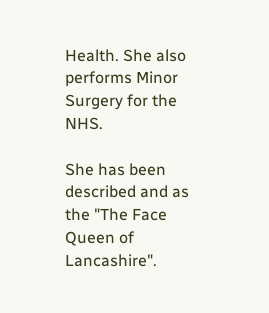Health. She also performs Minor Surgery for the NHS.

She has been described and as the "The Face Queen of Lancashire".